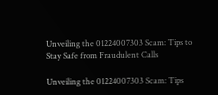Unveiling the 01224007303 Scam: Tips to Stay Safe from Fraudulent Calls

Unveiling the 01224007303 Scam: Tips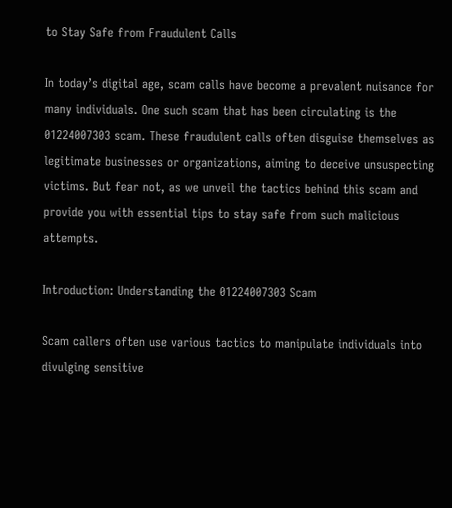to Stay Safe from Fraudulent Calls

In today’s digital age, scam calls have become a prevalent nuisance for many individuals. One such scam that has been circulating is the 01224007303 scam. These fraudulent calls often disguise themselves as legitimate businesses or organizations, aiming to deceive unsuspecting victims. But fear not, as we unveil the tactics behind this scam and provide you with essential tips to stay safe from such malicious attempts.

Introduction: Understanding the 01224007303 Scam

Scam callers often use various tactics to manipulate individuals into divulging sensitive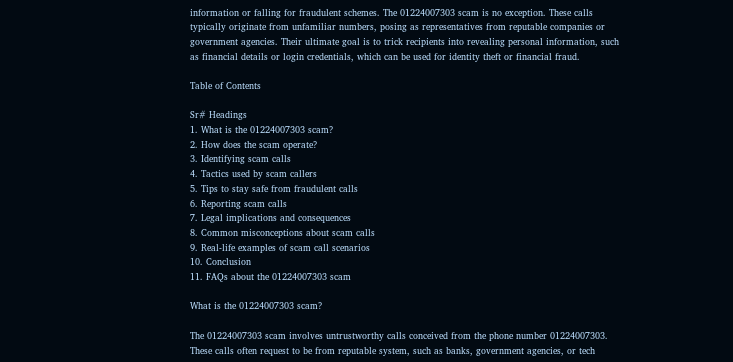information or falling for fraudulent schemes. The 01224007303 scam is no exception. These calls typically originate from unfamiliar numbers, posing as representatives from reputable companies or government agencies. Their ultimate goal is to trick recipients into revealing personal information, such as financial details or login credentials, which can be used for identity theft or financial fraud.

Table of Contents

Sr# Headings
1. What is the 01224007303 scam?
2. How does the scam operate?
3. Identifying scam calls
4. Tactics used by scam callers
5. Tips to stay safe from fraudulent calls
6. Reporting scam calls
7. Legal implications and consequences
8. Common misconceptions about scam calls
9. Real-life examples of scam call scenarios
10. Conclusion
11. FAQs about the 01224007303 scam

What is the 01224007303 scam?

The 01224007303 scam involves untrustworthy calls conceived from the phone number 01224007303. These calls often request to be from reputable system, such as banks, government agencies, or tech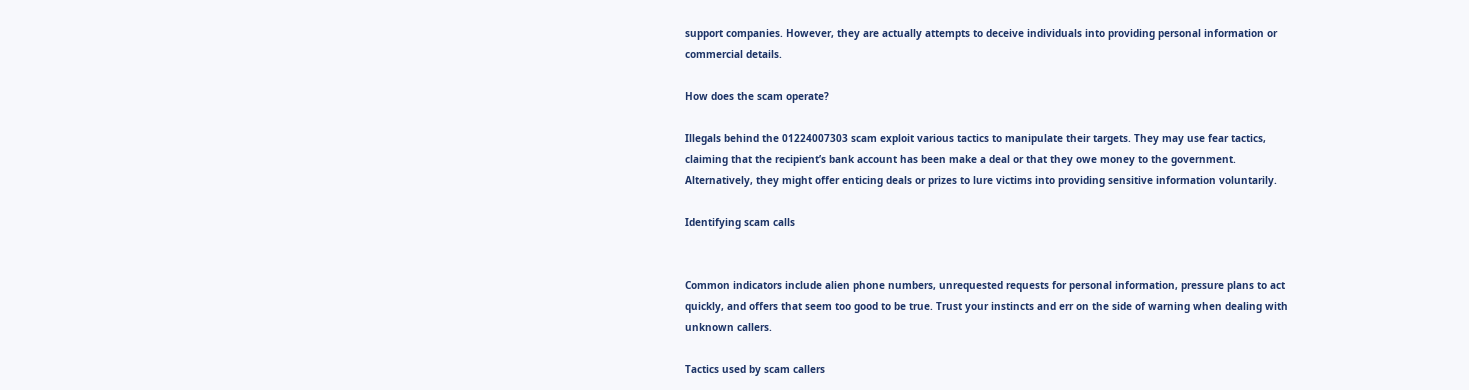support companies. However, they are actually attempts to deceive individuals into providing personal information or commercial details.

How does the scam operate?

Illegals behind the 01224007303 scam exploit various tactics to manipulate their targets. They may use fear tactics, claiming that the recipient’s bank account has been make a deal or that they owe money to the government. Alternatively, they might offer enticing deals or prizes to lure victims into providing sensitive information voluntarily.

Identifying scam calls


Common indicators include alien phone numbers, unrequested requests for personal information, pressure plans to act quickly, and offers that seem too good to be true. Trust your instincts and err on the side of warning when dealing with unknown callers.

Tactics used by scam callers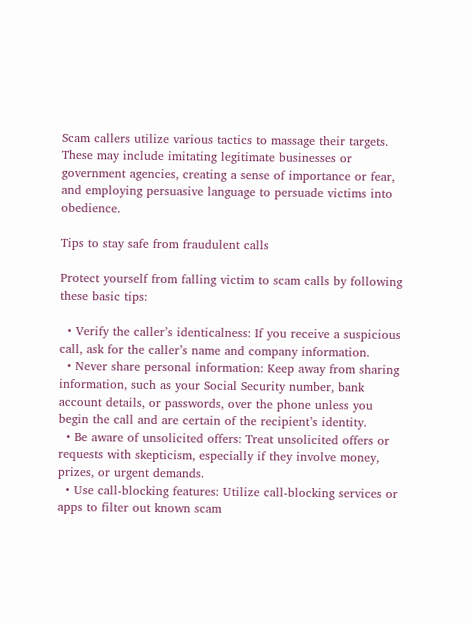Scam callers utilize various tactics to massage their targets. These may include imitating legitimate businesses or government agencies, creating a sense of importance or fear, and employing persuasive language to persuade victims into obedience.

Tips to stay safe from fraudulent calls

Protect yourself from falling victim to scam calls by following these basic tips:

  • Verify the caller’s identicalness: If you receive a suspicious call, ask for the caller’s name and company information.
  • Never share personal information: Keep away from sharing information, such as your Social Security number, bank account details, or passwords, over the phone unless you begin the call and are certain of the recipient’s identity.
  • Be aware of unsolicited offers: Treat unsolicited offers or requests with skepticism, especially if they involve money, prizes, or urgent demands.
  • Use call-blocking features: Utilize call-blocking services or apps to filter out known scam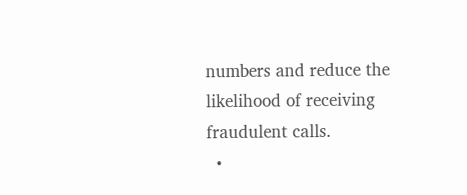numbers and reduce the likelihood of receiving fraudulent calls.
  •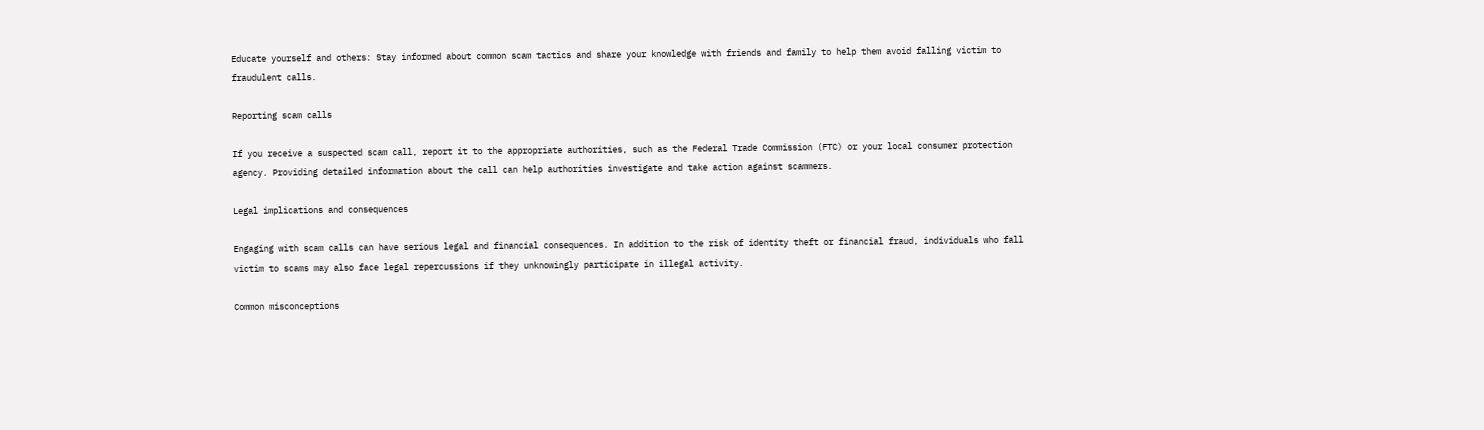Educate yourself and others: Stay informed about common scam tactics and share your knowledge with friends and family to help them avoid falling victim to fraudulent calls.

Reporting scam calls

If you receive a suspected scam call, report it to the appropriate authorities, such as the Federal Trade Commission (FTC) or your local consumer protection agency. Providing detailed information about the call can help authorities investigate and take action against scammers.

Legal implications and consequences

Engaging with scam calls can have serious legal and financial consequences. In addition to the risk of identity theft or financial fraud, individuals who fall victim to scams may also face legal repercussions if they unknowingly participate in illegal activity.

Common misconceptions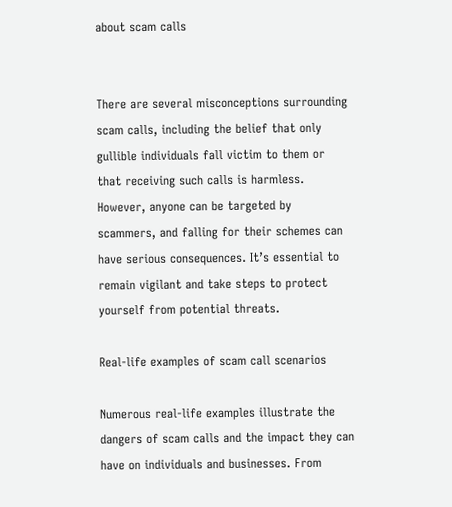about scam calls


There are several misconceptions surrounding scam calls, including the belief that only gullible individuals fall victim to them or that receiving such calls is harmless. However, anyone can be targeted by scammers, and falling for their schemes can have serious consequences. It’s essential to remain vigilant and take steps to protect yourself from potential threats.

Real-life examples of scam call scenarios

Numerous real-life examples illustrate the dangers of scam calls and the impact they can have on individuals and businesses. From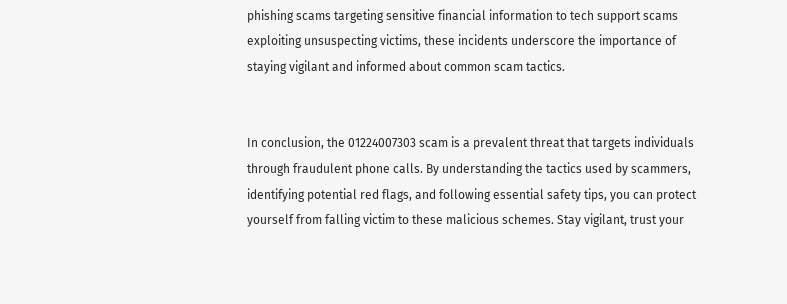phishing scams targeting sensitive financial information to tech support scams exploiting unsuspecting victims, these incidents underscore the importance of staying vigilant and informed about common scam tactics.


In conclusion, the 01224007303 scam is a prevalent threat that targets individuals through fraudulent phone calls. By understanding the tactics used by scammers, identifying potential red flags, and following essential safety tips, you can protect yourself from falling victim to these malicious schemes. Stay vigilant, trust your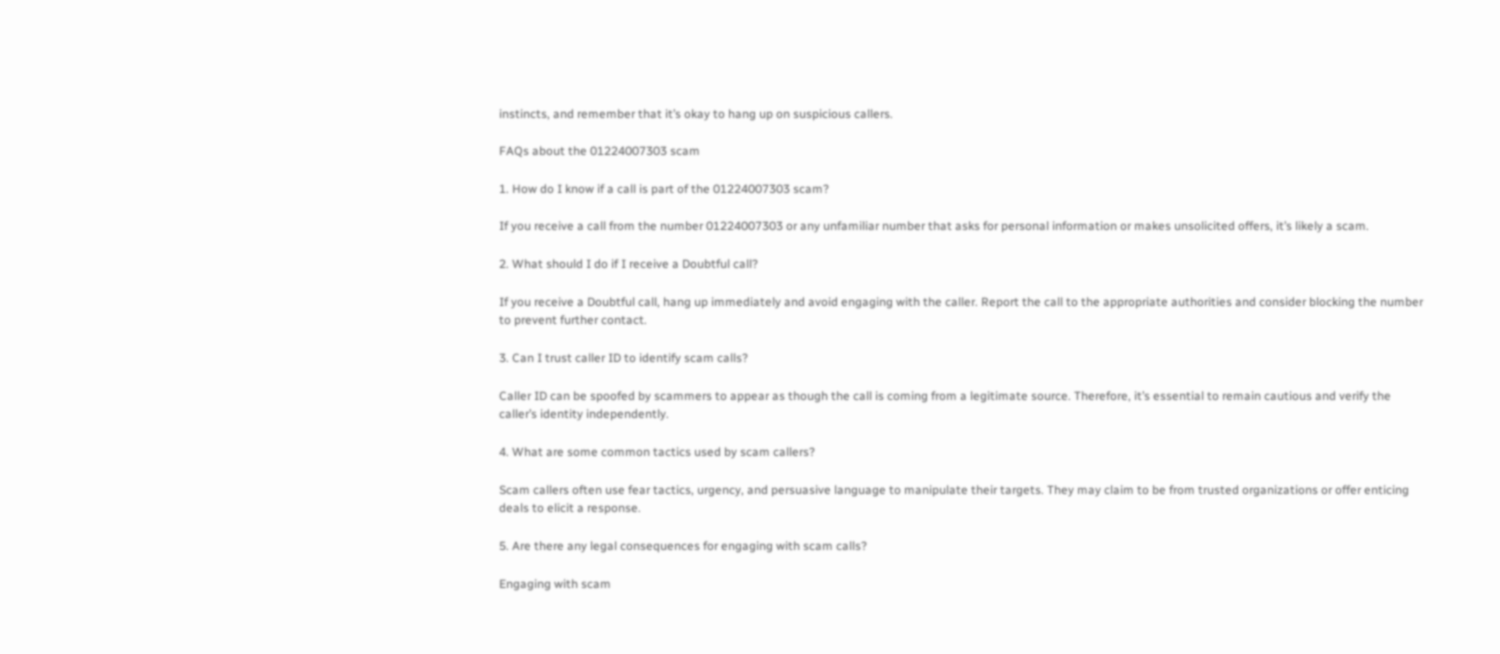instincts, and remember that it’s okay to hang up on suspicious callers.

FAQs about the 01224007303 scam

1. How do I know if a call is part of the 01224007303 scam?

If you receive a call from the number 01224007303 or any unfamiliar number that asks for personal information or makes unsolicited offers, it’s likely a scam.

2. What should I do if I receive a Doubtful call?

If you receive a Doubtful call, hang up immediately and avoid engaging with the caller. Report the call to the appropriate authorities and consider blocking the number to prevent further contact.

3. Can I trust caller ID to identify scam calls?

Caller ID can be spoofed by scammers to appear as though the call is coming from a legitimate source. Therefore, it’s essential to remain cautious and verify the caller’s identity independently.

4. What are some common tactics used by scam callers?

Scam callers often use fear tactics, urgency, and persuasive language to manipulate their targets. They may claim to be from trusted organizations or offer enticing deals to elicit a response.

5. Are there any legal consequences for engaging with scam calls?

Engaging with scam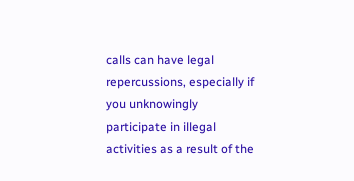calls can have legal repercussions, especially if you unknowingly participate in illegal activities as a result of the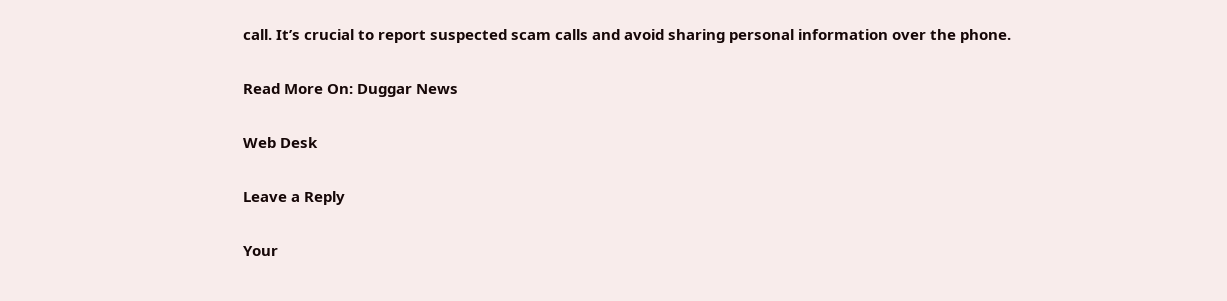call. It’s crucial to report suspected scam calls and avoid sharing personal information over the phone.

Read More On: Duggar News

Web Desk

Leave a Reply

Your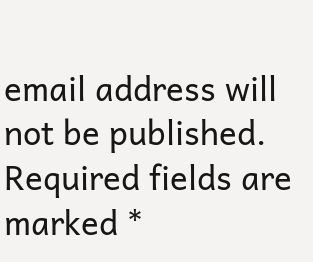email address will not be published. Required fields are marked *